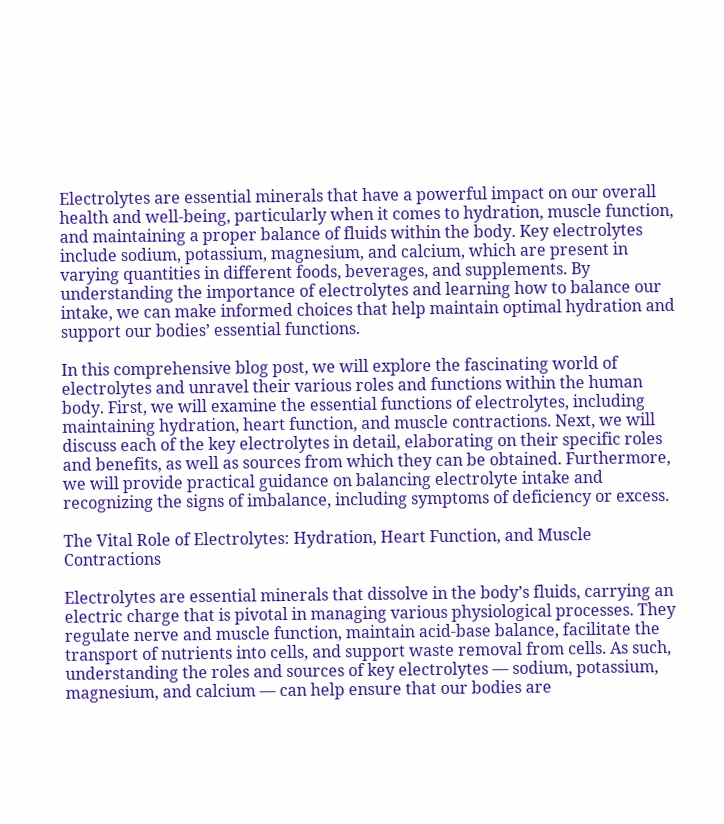Electrolytes are essential minerals that have a powerful impact on our overall health and well-being, particularly when it comes to hydration, muscle function, and maintaining a proper balance of fluids within the body. Key electrolytes include sodium, potassium, magnesium, and calcium, which are present in varying quantities in different foods, beverages, and supplements. By understanding the importance of electrolytes and learning how to balance our intake, we can make informed choices that help maintain optimal hydration and support our bodies’ essential functions.

In this comprehensive blog post, we will explore the fascinating world of electrolytes and unravel their various roles and functions within the human body. First, we will examine the essential functions of electrolytes, including maintaining hydration, heart function, and muscle contractions. Next, we will discuss each of the key electrolytes in detail, elaborating on their specific roles and benefits, as well as sources from which they can be obtained. Furthermore, we will provide practical guidance on balancing electrolyte intake and recognizing the signs of imbalance, including symptoms of deficiency or excess.

The Vital Role of Electrolytes: Hydration, Heart Function, and Muscle Contractions

Electrolytes are essential minerals that dissolve in the body’s fluids, carrying an electric charge that is pivotal in managing various physiological processes. They regulate nerve and muscle function, maintain acid-base balance, facilitate the transport of nutrients into cells, and support waste removal from cells. As such, understanding the roles and sources of key electrolytes — sodium, potassium, magnesium, and calcium — can help ensure that our bodies are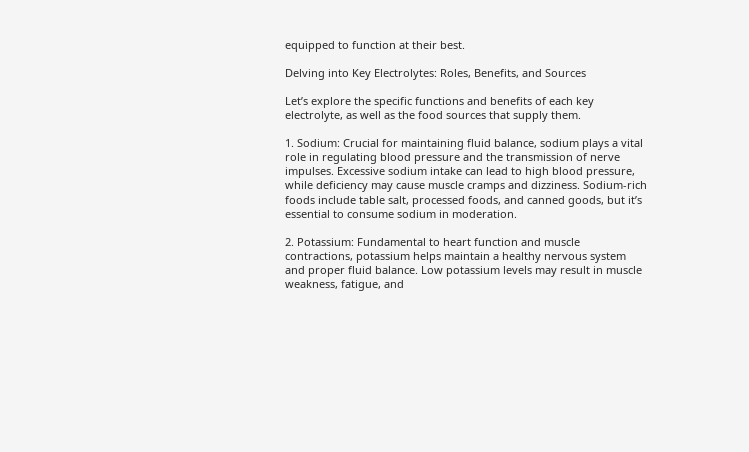equipped to function at their best.

Delving into Key Electrolytes: Roles, Benefits, and Sources

Let’s explore the specific functions and benefits of each key electrolyte, as well as the food sources that supply them.

1. Sodium: Crucial for maintaining fluid balance, sodium plays a vital role in regulating blood pressure and the transmission of nerve impulses. Excessive sodium intake can lead to high blood pressure, while deficiency may cause muscle cramps and dizziness. Sodium-rich foods include table salt, processed foods, and canned goods, but it’s essential to consume sodium in moderation.

2. Potassium: Fundamental to heart function and muscle contractions, potassium helps maintain a healthy nervous system and proper fluid balance. Low potassium levels may result in muscle weakness, fatigue, and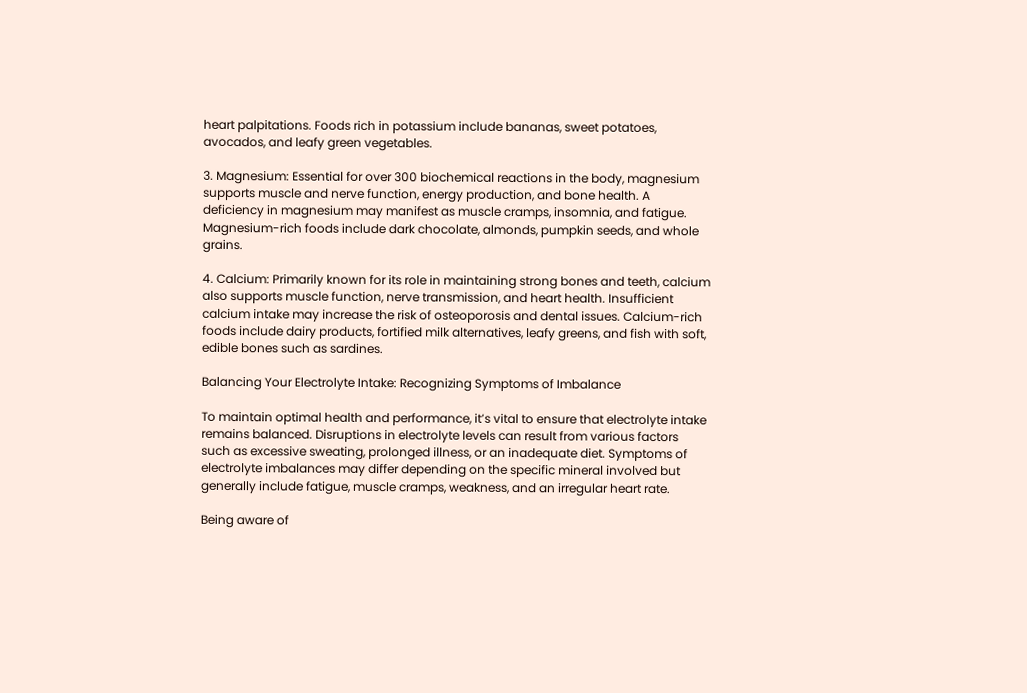heart palpitations. Foods rich in potassium include bananas, sweet potatoes, avocados, and leafy green vegetables.

3. Magnesium: Essential for over 300 biochemical reactions in the body, magnesium supports muscle and nerve function, energy production, and bone health. A deficiency in magnesium may manifest as muscle cramps, insomnia, and fatigue. Magnesium-rich foods include dark chocolate, almonds, pumpkin seeds, and whole grains.

4. Calcium: Primarily known for its role in maintaining strong bones and teeth, calcium also supports muscle function, nerve transmission, and heart health. Insufficient calcium intake may increase the risk of osteoporosis and dental issues. Calcium-rich foods include dairy products, fortified milk alternatives, leafy greens, and fish with soft, edible bones such as sardines.

Balancing Your Electrolyte Intake: Recognizing Symptoms of Imbalance

To maintain optimal health and performance, it’s vital to ensure that electrolyte intake remains balanced. Disruptions in electrolyte levels can result from various factors such as excessive sweating, prolonged illness, or an inadequate diet. Symptoms of electrolyte imbalances may differ depending on the specific mineral involved but generally include fatigue, muscle cramps, weakness, and an irregular heart rate.

Being aware of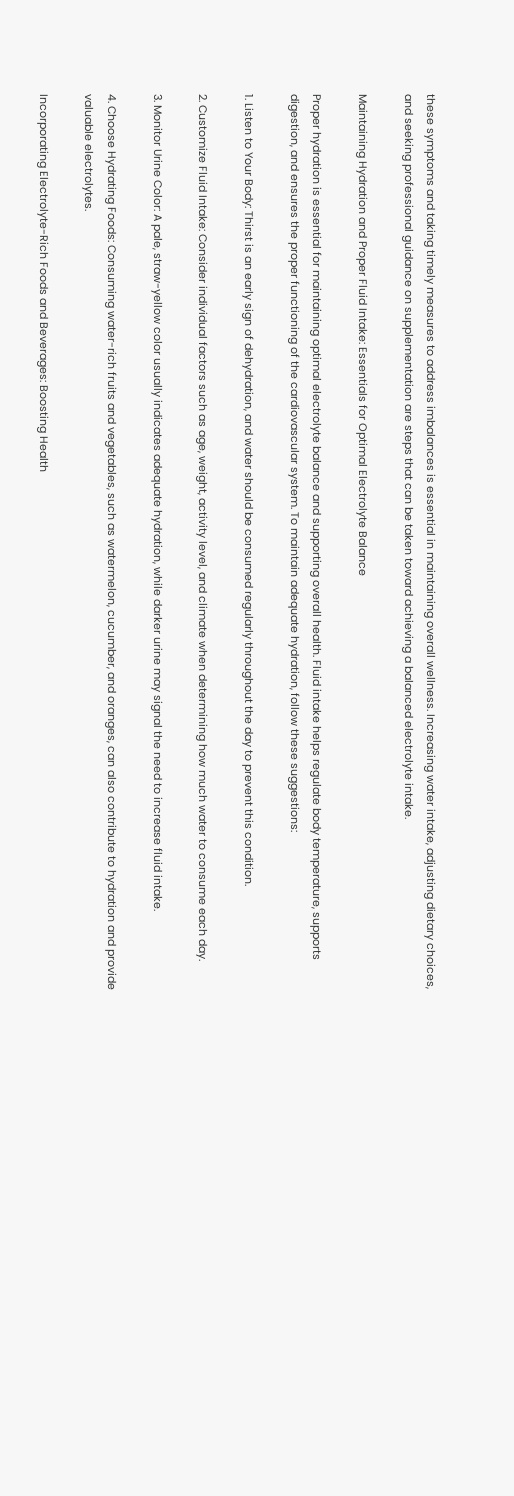these symptoms and taking timely measures to address imbalances is essential in maintaining overall wellness. Increasing water intake, adjusting dietary choices, and seeking professional guidance on supplementation are steps that can be taken toward achieving a balanced electrolyte intake.

Maintaining Hydration and Proper Fluid Intake: Essentials for Optimal Electrolyte Balance

Proper hydration is essential for maintaining optimal electrolyte balance and supporting overall health. Fluid intake helps regulate body temperature, supports digestion, and ensures the proper functioning of the cardiovascular system. To maintain adequate hydration, follow these suggestions:

1. Listen to Your Body: Thirst is an early sign of dehydration, and water should be consumed regularly throughout the day to prevent this condition.

2. Customize Fluid Intake: Consider individual factors such as age, weight, activity level, and climate when determining how much water to consume each day.

3. Monitor Urine Color: A pale, straw-yellow color usually indicates adequate hydration, while darker urine may signal the need to increase fluid intake.

4. Choose Hydrating Foods: Consuming water-rich fruits and vegetables, such as watermelon, cucumber, and oranges, can also contribute to hydration and provide valuable electrolytes.

Incorporating Electrolyte-Rich Foods and Beverages: Boosting Health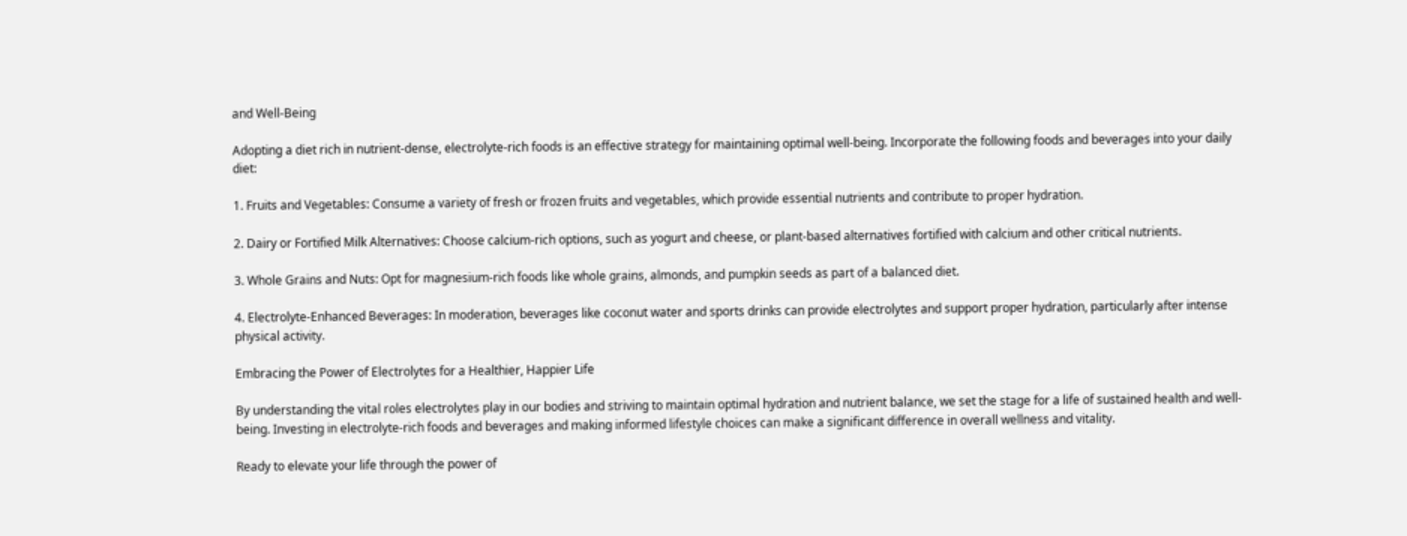and Well-Being

Adopting a diet rich in nutrient-dense, electrolyte-rich foods is an effective strategy for maintaining optimal well-being. Incorporate the following foods and beverages into your daily diet:

1. Fruits and Vegetables: Consume a variety of fresh or frozen fruits and vegetables, which provide essential nutrients and contribute to proper hydration.

2. Dairy or Fortified Milk Alternatives: Choose calcium-rich options, such as yogurt and cheese, or plant-based alternatives fortified with calcium and other critical nutrients.

3. Whole Grains and Nuts: Opt for magnesium-rich foods like whole grains, almonds, and pumpkin seeds as part of a balanced diet.

4. Electrolyte-Enhanced Beverages: In moderation, beverages like coconut water and sports drinks can provide electrolytes and support proper hydration, particularly after intense physical activity.

Embracing the Power of Electrolytes for a Healthier, Happier Life

By understanding the vital roles electrolytes play in our bodies and striving to maintain optimal hydration and nutrient balance, we set the stage for a life of sustained health and well-being. Investing in electrolyte-rich foods and beverages and making informed lifestyle choices can make a significant difference in overall wellness and vitality.

Ready to elevate your life through the power of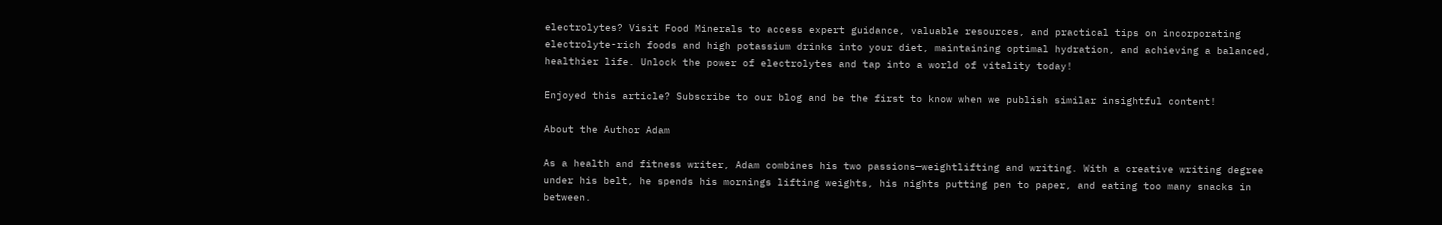electrolytes? Visit Food Minerals to access expert guidance, valuable resources, and practical tips on incorporating electrolyte-rich foods and high potassium drinks into your diet, maintaining optimal hydration, and achieving a balanced, healthier life. Unlock the power of electrolytes and tap into a world of vitality today!

Enjoyed this article? Subscribe to our blog and be the first to know when we publish similar insightful content!

About the Author Adam

As a health and fitness writer, Adam combines his two passions—weightlifting and writing. With a creative writing degree under his belt, he spends his mornings lifting weights, his nights putting pen to paper, and eating too many snacks in between.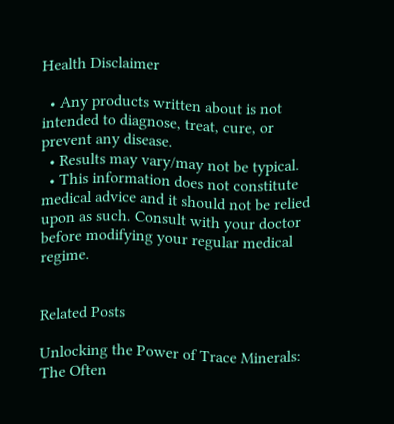Health Disclaimer

  • Any products written about is not intended to diagnose, treat, cure, or prevent any disease.
  • Results may vary/may not be typical.
  • This information does not constitute medical advice and it should not be relied upon as such. Consult with your doctor before modifying your regular medical regime.


Related Posts

Unlocking the Power of Trace Minerals: The Often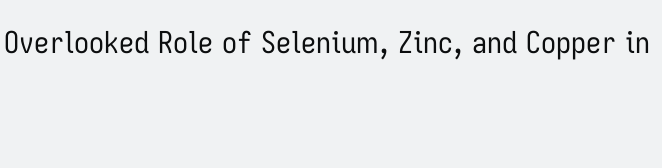Overlooked Role of Selenium, Zinc, and Copper in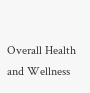Overall Health and Wellness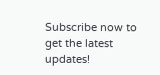Subscribe now to get the latest updates!